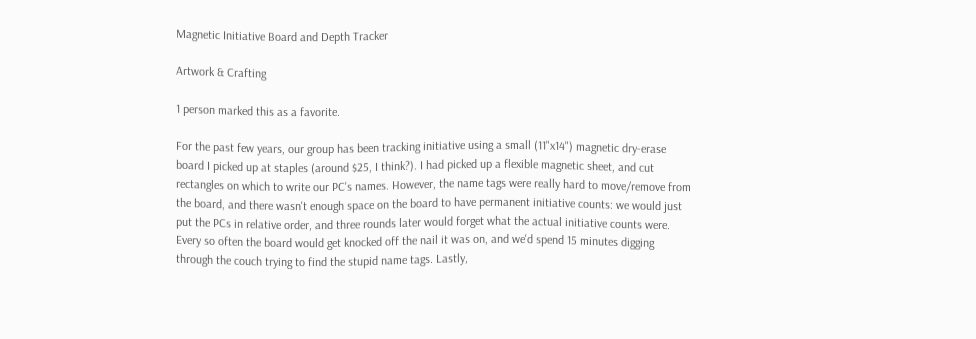Magnetic Initiative Board and Depth Tracker

Artwork & Crafting

1 person marked this as a favorite.

For the past few years, our group has been tracking initiative using a small (11"x14") magnetic dry-erase board I picked up at staples (around $25, I think?). I had picked up a flexible magnetic sheet, and cut rectangles on which to write our PC's names. However, the name tags were really hard to move/remove from the board, and there wasn't enough space on the board to have permanent initiative counts: we would just put the PCs in relative order, and three rounds later would forget what the actual initiative counts were. Every so often the board would get knocked off the nail it was on, and we'd spend 15 minutes digging through the couch trying to find the stupid name tags. Lastly,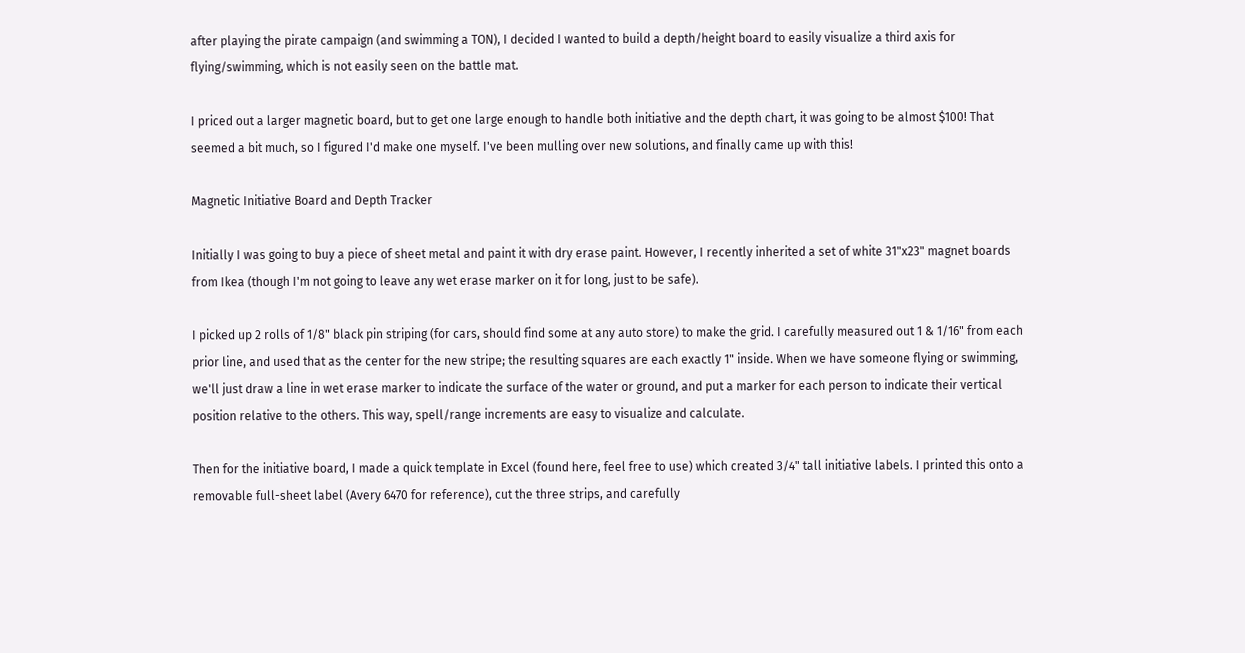after playing the pirate campaign (and swimming a TON), I decided I wanted to build a depth/height board to easily visualize a third axis for flying/swimming, which is not easily seen on the battle mat.

I priced out a larger magnetic board, but to get one large enough to handle both initiative and the depth chart, it was going to be almost $100! That seemed a bit much, so I figured I'd make one myself. I've been mulling over new solutions, and finally came up with this!

Magnetic Initiative Board and Depth Tracker

Initially I was going to buy a piece of sheet metal and paint it with dry erase paint. However, I recently inherited a set of white 31"x23" magnet boards from Ikea (though I'm not going to leave any wet erase marker on it for long, just to be safe).

I picked up 2 rolls of 1/8" black pin striping (for cars, should find some at any auto store) to make the grid. I carefully measured out 1 & 1/16" from each prior line, and used that as the center for the new stripe; the resulting squares are each exactly 1" inside. When we have someone flying or swimming, we'll just draw a line in wet erase marker to indicate the surface of the water or ground, and put a marker for each person to indicate their vertical position relative to the others. This way, spell/range increments are easy to visualize and calculate.

Then for the initiative board, I made a quick template in Excel (found here, feel free to use) which created 3/4" tall initiative labels. I printed this onto a removable full-sheet label (Avery 6470 for reference), cut the three strips, and carefully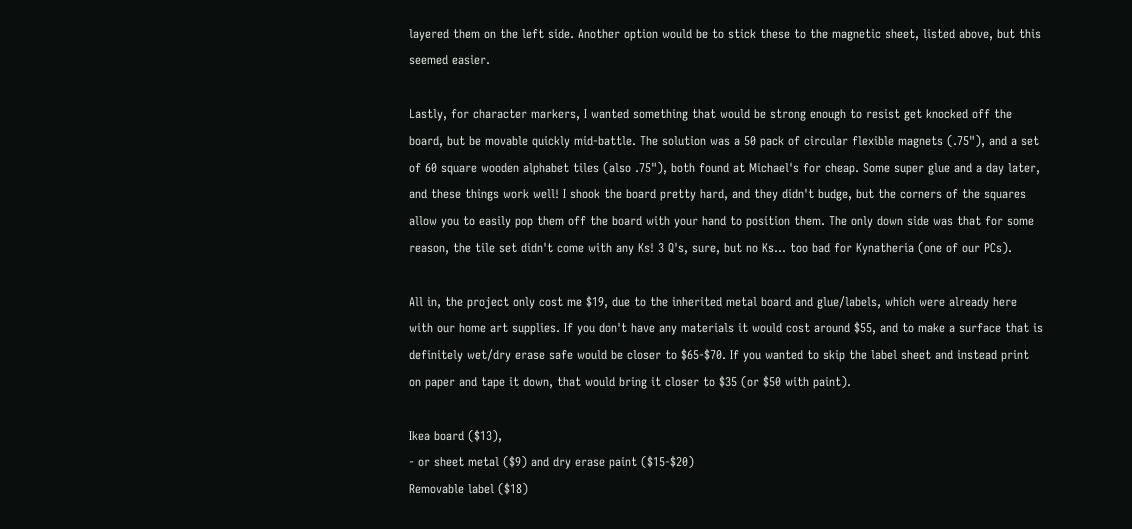layered them on the left side. Another option would be to stick these to the magnetic sheet, listed above, but this seemed easier.

Lastly, for character markers, I wanted something that would be strong enough to resist get knocked off the board, but be movable quickly mid-battle. The solution was a 50 pack of circular flexible magnets (.75"), and a set of 60 square wooden alphabet tiles (also .75"), both found at Michael's for cheap. Some super glue and a day later, and these things work well! I shook the board pretty hard, and they didn't budge, but the corners of the squares allow you to easily pop them off the board with your hand to position them. The only down side was that for some reason, the tile set didn't come with any Ks! 3 Q's, sure, but no Ks... too bad for Kynatheria (one of our PCs).

All in, the project only cost me $19, due to the inherited metal board and glue/labels, which were already here with our home art supplies. If you don't have any materials it would cost around $55, and to make a surface that is definitely wet/dry erase safe would be closer to $65-$70. If you wanted to skip the label sheet and instead print on paper and tape it down, that would bring it closer to $35 (or $50 with paint).

Ikea board ($13),
- or sheet metal ($9) and dry erase paint ($15-$20)
Removable label ($18)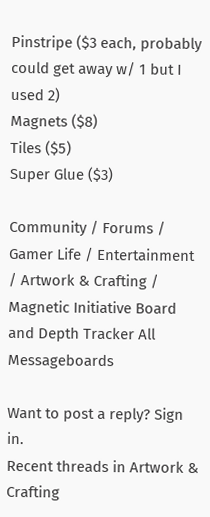Pinstripe ($3 each, probably could get away w/ 1 but I used 2)
Magnets ($8)
Tiles ($5)
Super Glue ($3)

Community / Forums / Gamer Life / Entertainment / Artwork & Crafting / Magnetic Initiative Board and Depth Tracker All Messageboards

Want to post a reply? Sign in.
Recent threads in Artwork & Crafting